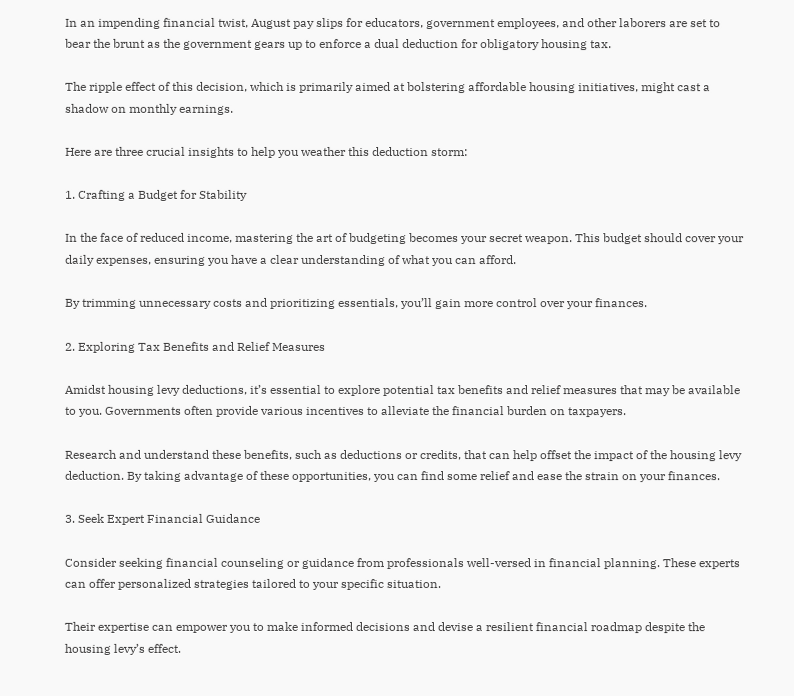In an impending financial twist, August pay slips for educators, government employees, and other laborers are set to bear the brunt as the government gears up to enforce a dual deduction for obligatory housing tax.

The ripple effect of this decision, which is primarily aimed at bolstering affordable housing initiatives, might cast a shadow on monthly earnings.

Here are three crucial insights to help you weather this deduction storm:

1. Crafting a Budget for Stability

In the face of reduced income, mastering the art of budgeting becomes your secret weapon. This budget should cover your daily expenses, ensuring you have a clear understanding of what you can afford.

By trimming unnecessary costs and prioritizing essentials, you’ll gain more control over your finances.

2. Exploring Tax Benefits and Relief Measures

Amidst housing levy deductions, it’s essential to explore potential tax benefits and relief measures that may be available to you. Governments often provide various incentives to alleviate the financial burden on taxpayers.

Research and understand these benefits, such as deductions or credits, that can help offset the impact of the housing levy deduction. By taking advantage of these opportunities, you can find some relief and ease the strain on your finances.

3. Seek Expert Financial Guidance

Consider seeking financial counseling or guidance from professionals well-versed in financial planning. These experts can offer personalized strategies tailored to your specific situation.

Their expertise can empower you to make informed decisions and devise a resilient financial roadmap despite the housing levy’s effect.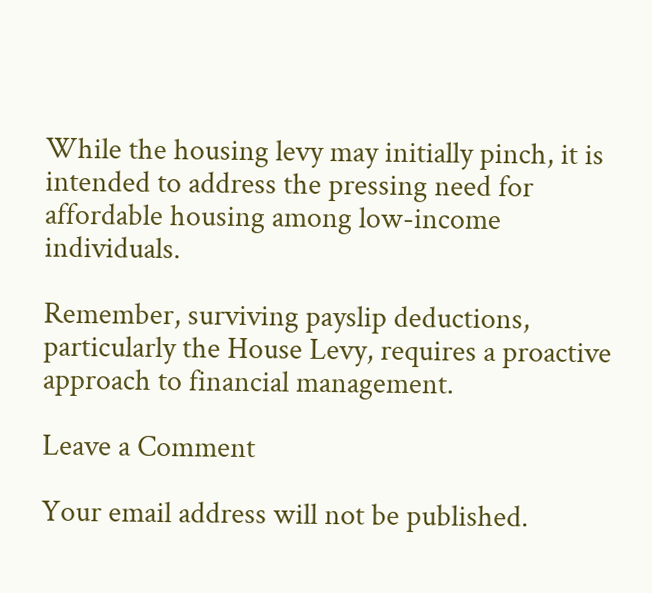While the housing levy may initially pinch, it is intended to address the pressing need for affordable housing among low-income individuals.

Remember, surviving payslip deductions, particularly the House Levy, requires a proactive approach to financial management.

Leave a Comment

Your email address will not be published.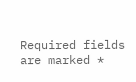Required fields are marked *